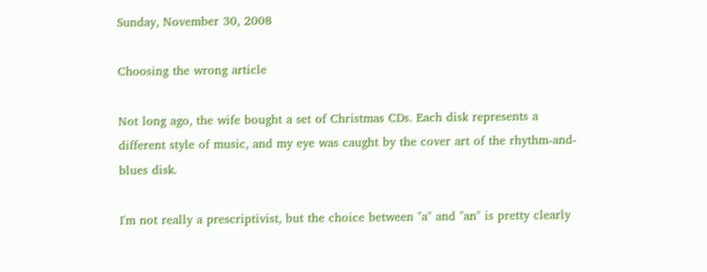Sunday, November 30, 2008

Choosing the wrong article

Not long ago, the wife bought a set of Christmas CDs. Each disk represents a different style of music, and my eye was caught by the cover art of the rhythm-and-blues disk.

I'm not really a prescriptivist, but the choice between "a" and "an" is pretty clearly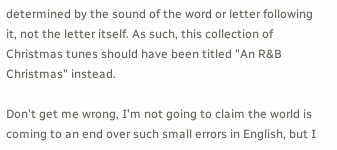determined by the sound of the word or letter following it, not the letter itself. As such, this collection of Christmas tunes should have been titled "An R&B Christmas" instead.

Don't get me wrong, I'm not going to claim the world is coming to an end over such small errors in English, but I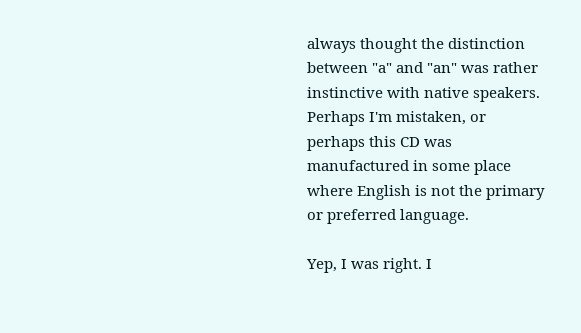always thought the distinction between "a" and "an" was rather instinctive with native speakers. Perhaps I'm mistaken, or perhaps this CD was manufactured in some place where English is not the primary or preferred language.

Yep, I was right. I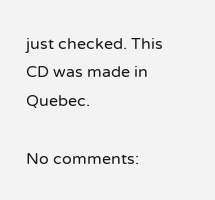just checked. This CD was made in Quebec.

No comments: